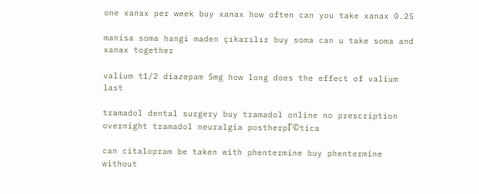one xanax per week buy xanax how often can you take xanax 0.25

manisa soma hangi maden çıkarılır buy soma can u take soma and xanax together

valium t1/2 diazepam 5mg how long does the effect of valium last

tramadol dental surgery buy tramadol online no prescription overnight tramadol neuralgia postherpГ©tica

can citalopram be taken with phentermine buy phentermine without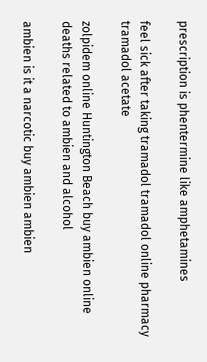prescription is phentermine like amphetamines

feel sick after taking tramadol tramadol online pharmacy tramadol acetate

zolpidem online Huntington Beach buy ambien online deaths related to ambien and alcohol

ambien is it a narcotic buy ambien ambien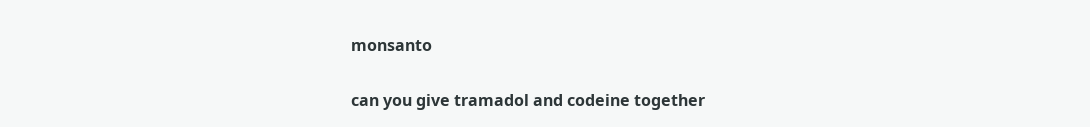monsanto

can you give tramadol and codeine together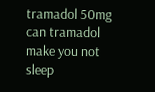tramadol 50mg can tramadol make you not sleep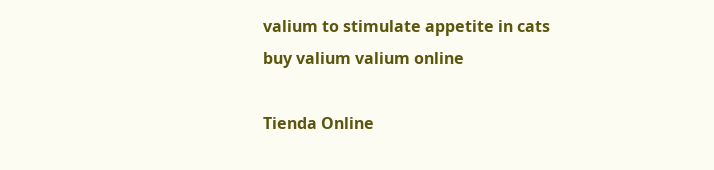valium to stimulate appetite in cats buy valium valium online

Tienda Online